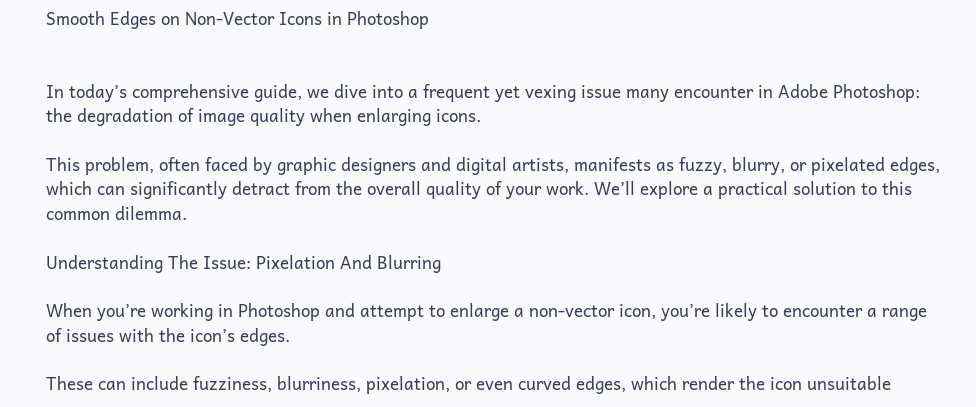Smooth Edges on Non-Vector Icons in Photoshop


In today’s comprehensive guide, we dive into a frequent yet vexing issue many encounter in Adobe Photoshop: the degradation of image quality when enlarging icons.

This problem, often faced by graphic designers and digital artists, manifests as fuzzy, blurry, or pixelated edges, which can significantly detract from the overall quality of your work. We’ll explore a practical solution to this common dilemma.

Understanding The Issue: Pixelation And Blurring

When you’re working in Photoshop and attempt to enlarge a non-vector icon, you’re likely to encounter a range of issues with the icon’s edges.

These can include fuzziness, blurriness, pixelation, or even curved edges, which render the icon unsuitable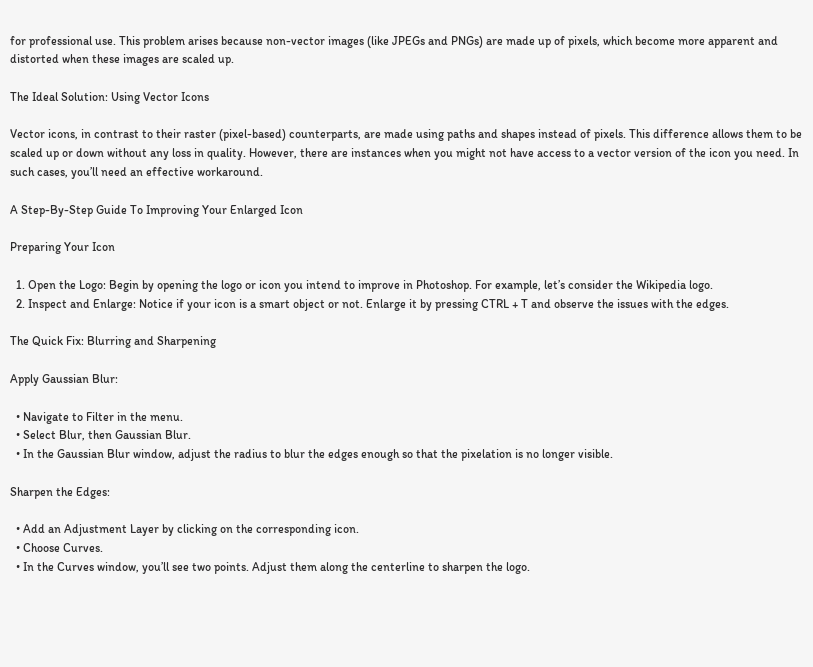for professional use. This problem arises because non-vector images (like JPEGs and PNGs) are made up of pixels, which become more apparent and distorted when these images are scaled up.

The Ideal Solution: Using Vector Icons

Vector icons, in contrast to their raster (pixel-based) counterparts, are made using paths and shapes instead of pixels. This difference allows them to be scaled up or down without any loss in quality. However, there are instances when you might not have access to a vector version of the icon you need. In such cases, you’ll need an effective workaround.

A Step-By-Step Guide To Improving Your Enlarged Icon

Preparing Your Icon

  1. Open the Logo: Begin by opening the logo or icon you intend to improve in Photoshop. For example, let’s consider the Wikipedia logo.
  2. Inspect and Enlarge: Notice if your icon is a smart object or not. Enlarge it by pressing CTRL + T and observe the issues with the edges.

The Quick Fix: Blurring and Sharpening

Apply Gaussian Blur:

  • Navigate to Filter in the menu.
  • Select Blur, then Gaussian Blur.
  • In the Gaussian Blur window, adjust the radius to blur the edges enough so that the pixelation is no longer visible.

Sharpen the Edges:

  • Add an Adjustment Layer by clicking on the corresponding icon.
  • Choose Curves.
  • In the Curves window, you’ll see two points. Adjust them along the centerline to sharpen the logo.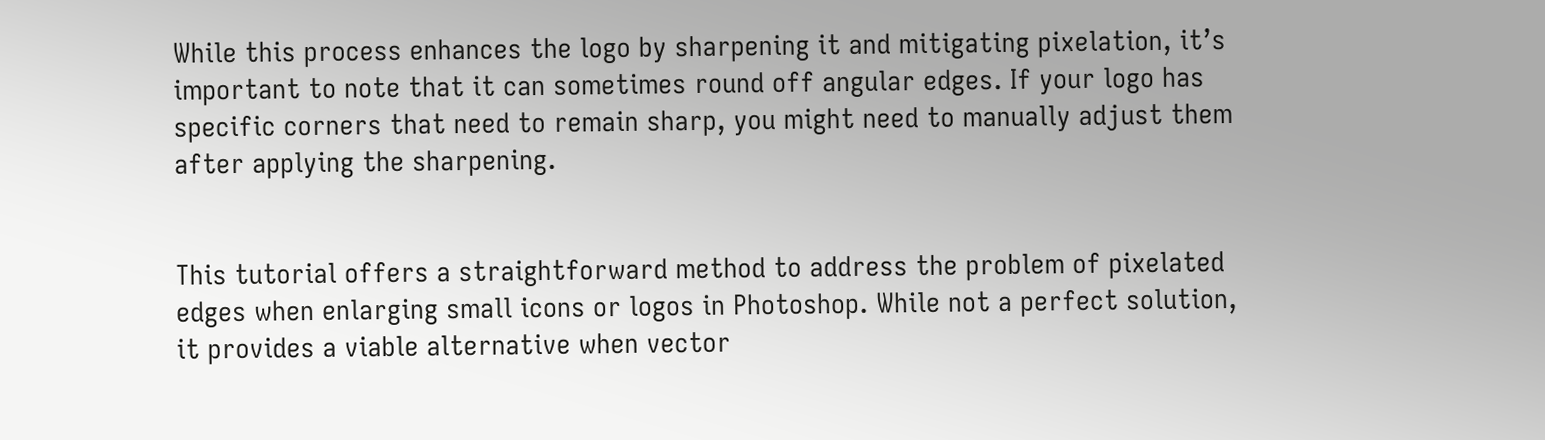While this process enhances the logo by sharpening it and mitigating pixelation, it’s important to note that it can sometimes round off angular edges. If your logo has specific corners that need to remain sharp, you might need to manually adjust them after applying the sharpening.


This tutorial offers a straightforward method to address the problem of pixelated edges when enlarging small icons or logos in Photoshop. While not a perfect solution, it provides a viable alternative when vector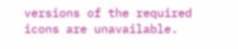versions of the required icons are unavailable.